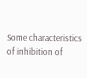Some characteristics of inhibition of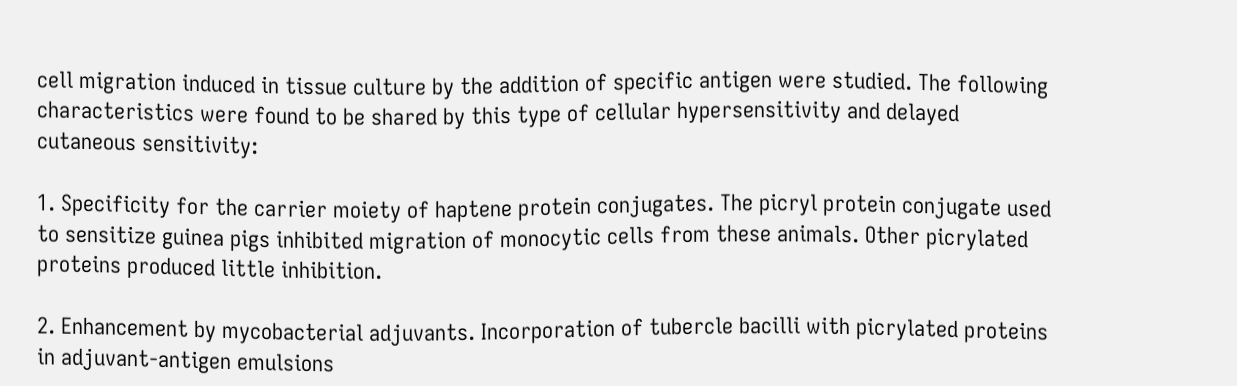cell migration induced in tissue culture by the addition of specific antigen were studied. The following characteristics were found to be shared by this type of cellular hypersensitivity and delayed cutaneous sensitivity:

1. Specificity for the carrier moiety of haptene protein conjugates. The picryl protein conjugate used to sensitize guinea pigs inhibited migration of monocytic cells from these animals. Other picrylated proteins produced little inhibition.

2. Enhancement by mycobacterial adjuvants. Incorporation of tubercle bacilli with picrylated proteins in adjuvant-antigen emulsions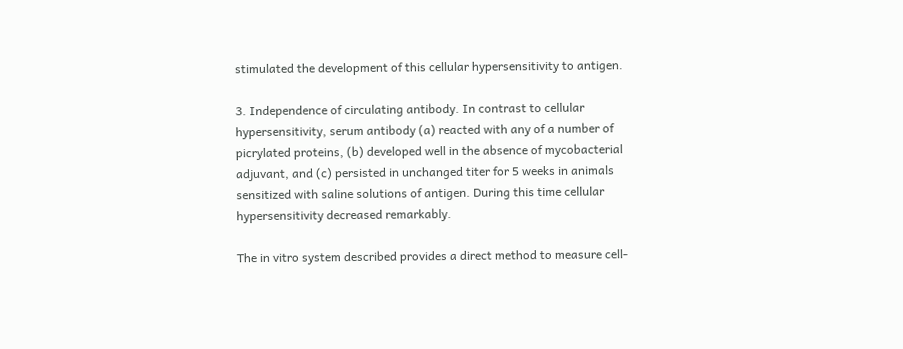stimulated the development of this cellular hypersensitivity to antigen.

3. Independence of circulating antibody. In contrast to cellular hypersensitivity, serum antibody (a) reacted with any of a number of picrylated proteins, (b) developed well in the absence of mycobacterial adjuvant, and (c) persisted in unchanged titer for 5 weeks in animals sensitized with saline solutions of antigen. During this time cellular hypersensitivity decreased remarkably.

The in vitro system described provides a direct method to measure cell-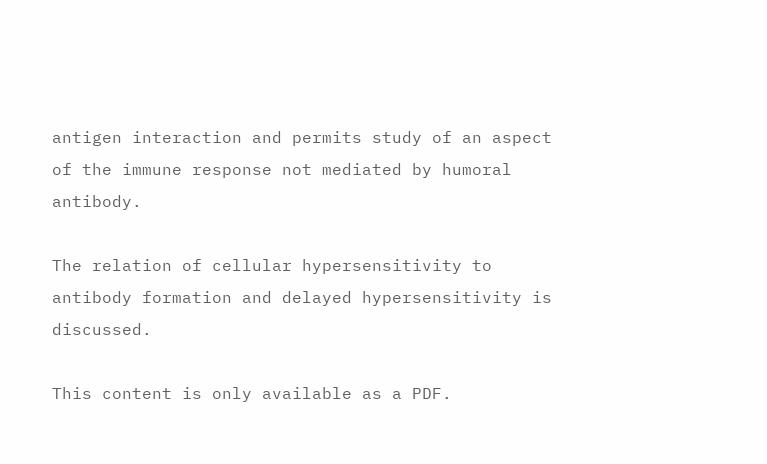antigen interaction and permits study of an aspect of the immune response not mediated by humoral antibody.

The relation of cellular hypersensitivity to antibody formation and delayed hypersensitivity is discussed.

This content is only available as a PDF.